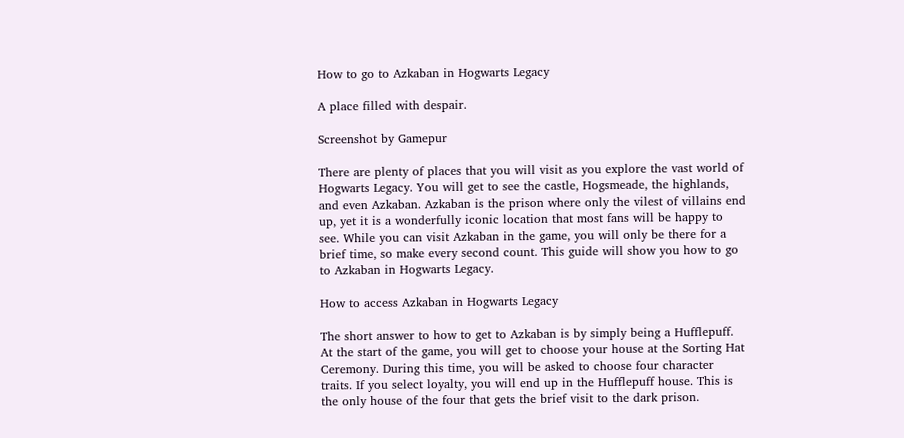How to go to Azkaban in Hogwarts Legacy

A place filled with despair.

Screenshot by Gamepur

There are plenty of places that you will visit as you explore the vast world of Hogwarts Legacy. You will get to see the castle, Hogsmeade, the highlands, and even Azkaban. Azkaban is the prison where only the vilest of villains end up, yet it is a wonderfully iconic location that most fans will be happy to see. While you can visit Azkaban in the game, you will only be there for a brief time, so make every second count. This guide will show you how to go to Azkaban in Hogwarts Legacy.

How to access Azkaban in Hogwarts Legacy

The short answer to how to get to Azkaban is by simply being a Hufflepuff. At the start of the game, you will get to choose your house at the Sorting Hat Ceremony. During this time, you will be asked to choose four character traits. If you select loyalty, you will end up in the Hufflepuff house. This is the only house of the four that gets the brief visit to the dark prison.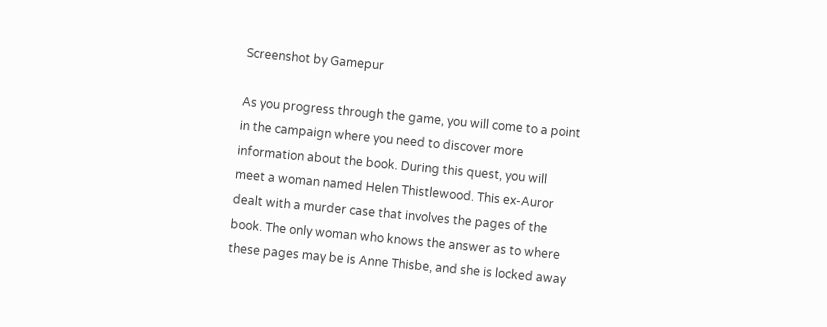Screenshot by Gamepur

As you progress through the game, you will come to a point in the campaign where you need to discover more information about the book. During this quest, you will meet a woman named Helen Thistlewood. This ex-Auror dealt with a murder case that involves the pages of the book. The only woman who knows the answer as to where these pages may be is Anne Thisbe, and she is locked away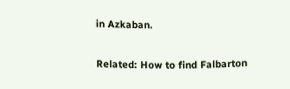in Azkaban.

Related: How to find Falbarton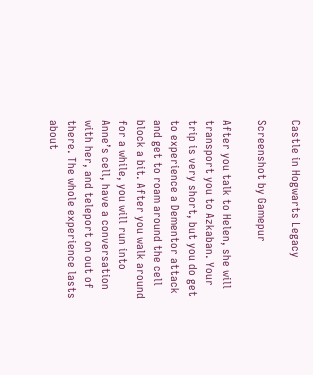Castle in Hogwarts Legacy

Screenshot by Gamepur

After you talk to Helen, she will transport you to Azkaban. Your trip is very short, but you do get to experience a Dementor attack and get to roam around the cell block a bit. After you walk around for a while, you will run into Anne’s cell, have a conversation with her, and teleport on out of there. The whole experience lasts about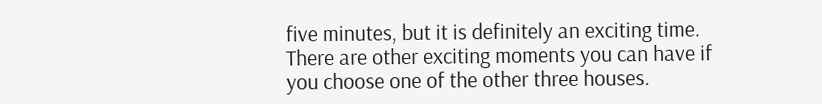five minutes, but it is definitely an exciting time. There are other exciting moments you can have if you choose one of the other three houses.